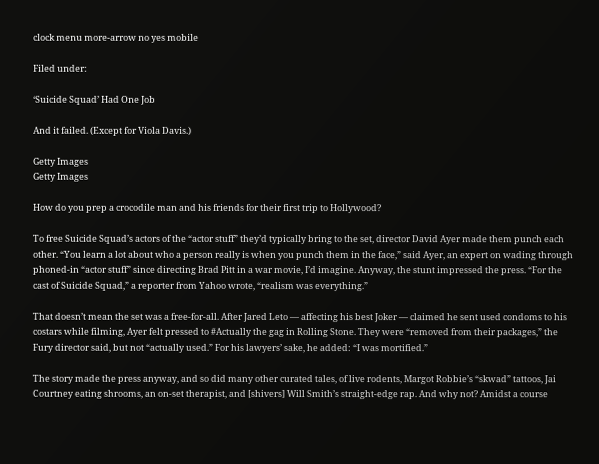clock menu more-arrow no yes mobile

Filed under:

‘Suicide Squad’ Had One Job

And it failed. (Except for Viola Davis.)

Getty Images
Getty Images

How do you prep a crocodile man and his friends for their first trip to Hollywood?

To free Suicide Squad’s actors of the “actor stuff” they’d typically bring to the set, director David Ayer made them punch each other. “You learn a lot about who a person really is when you punch them in the face,” said Ayer, an expert on wading through phoned-in “actor stuff” since directing Brad Pitt in a war movie, I’d imagine. Anyway, the stunt impressed the press. “For the cast of Suicide Squad,” a reporter from Yahoo wrote, “realism was everything.”

That doesn’t mean the set was a free-for-all. After Jared Leto — affecting his best Joker — claimed he sent used condoms to his costars while filming, Ayer felt pressed to #Actually the gag in Rolling Stone. They were “removed from their packages,” the Fury director said, but not “actually used.” For his lawyers’ sake, he added: “I was mortified.”

The story made the press anyway, and so did many other curated tales, of live rodents, Margot Robbie’s “skwad” tattoos, Jai Courtney eating shrooms, an on-set therapist, and [shivers] Will Smith’s straight-edge rap. And why not? Amidst a course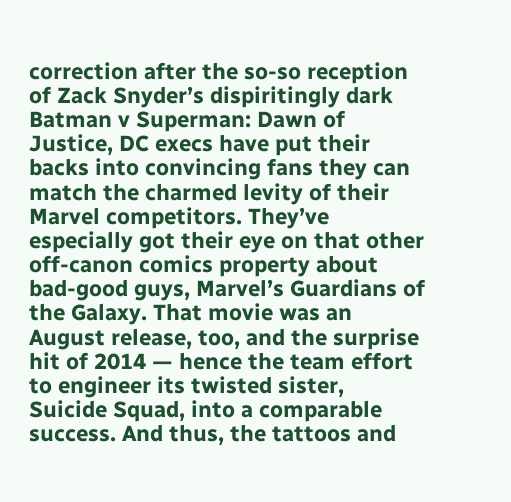correction after the so-so reception of Zack Snyder’s dispiritingly dark Batman v Superman: Dawn of Justice, DC execs have put their backs into convincing fans they can match the charmed levity of their Marvel competitors. They’ve especially got their eye on that other off-canon comics property about bad-good guys, Marvel’s Guardians of the Galaxy. That movie was an August release, too, and the surprise hit of 2014 — hence the team effort to engineer its twisted sister, Suicide Squad, into a comparable success. And thus, the tattoos and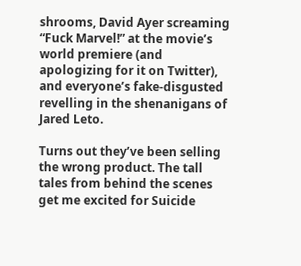shrooms, David Ayer screaming “Fuck Marvel!” at the movie’s world premiere (and apologizing for it on Twitter), and everyone’s fake-disgusted revelling in the shenanigans of Jared Leto.

Turns out they’ve been selling the wrong product. The tall tales from behind the scenes get me excited for Suicide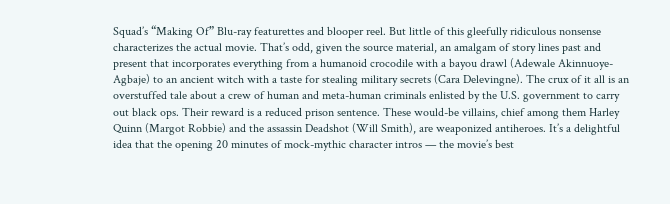Squad’s “Making Of” Blu-ray featurettes and blooper reel. But little of this gleefully ridiculous nonsense characterizes the actual movie. That’s odd, given the source material, an amalgam of story lines past and present that incorporates everything from a humanoid crocodile with a bayou drawl (Adewale Akinnuoye-Agbaje) to an ancient witch with a taste for stealing military secrets (Cara Delevingne). The crux of it all is an overstuffed tale about a crew of human and meta-human criminals enlisted by the U.S. government to carry out black ops. Their reward is a reduced prison sentence. These would-be villains, chief among them Harley Quinn (Margot Robbie) and the assassin Deadshot (Will Smith), are weaponized antiheroes. It’s a delightful idea that the opening 20 minutes of mock-mythic character intros — the movie’s best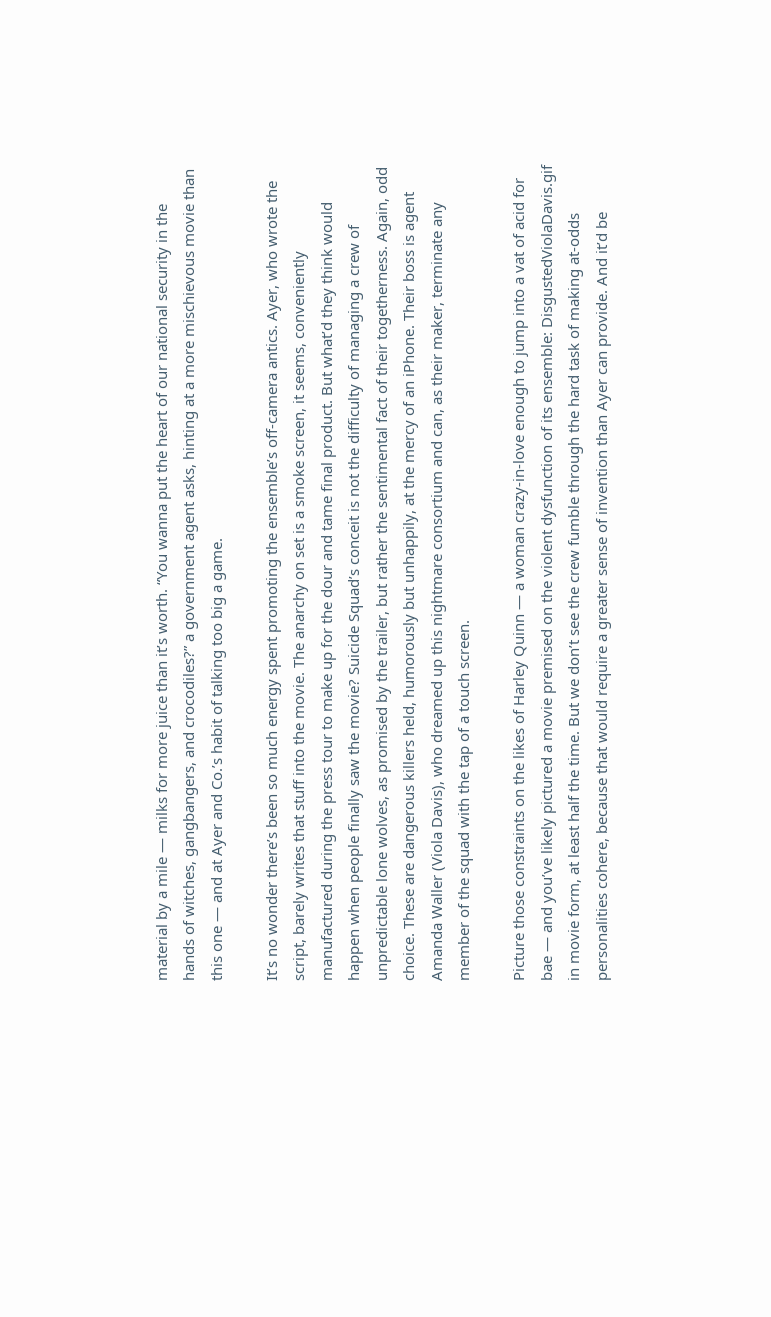material by a mile — milks for more juice than it’s worth. “You wanna put the heart of our national security in the hands of witches, gangbangers, and crocodiles?” a government agent asks, hinting at a more mischievous movie than this one — and at Ayer and Co.’s habit of talking too big a game.

It’s no wonder there’s been so much energy spent promoting the ensemble’s off-camera antics. Ayer, who wrote the script, barely writes that stuff into the movie. The anarchy on set is a smoke screen, it seems, conveniently manufactured during the press tour to make up for the dour and tame final product. But what’d they think would happen when people finally saw the movie? Suicide Squad’s conceit is not the difficulty of managing a crew of unpredictable lone wolves, as promised by the trailer, but rather the sentimental fact of their togetherness. Again, odd choice. These are dangerous killers held, humorously but unhappily, at the mercy of an iPhone. Their boss is agent Amanda Waller (Viola Davis), who dreamed up this nightmare consortium and can, as their maker, terminate any member of the squad with the tap of a touch screen.

Picture those constraints on the likes of Harley Quinn — a woman crazy-in-love enough to jump into a vat of acid for bae — and you’ve likely pictured a movie premised on the violent dysfunction of its ensemble: DisgustedViolaDavis.gif in movie form, at least half the time. But we don’t see the crew fumble through the hard task of making at-odds personalities cohere, because that would require a greater sense of invention than Ayer can provide. And it’d be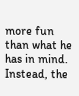more fun than what he has in mind. Instead, the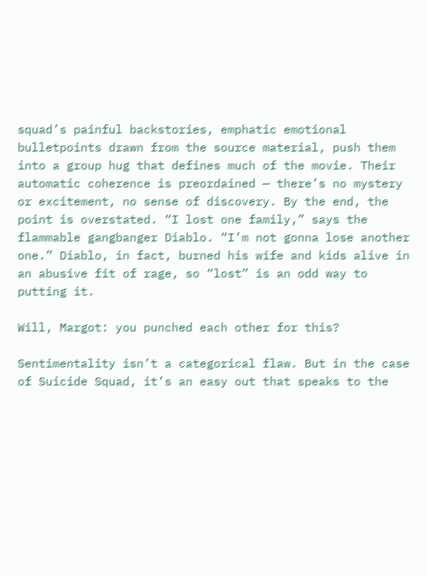squad’s painful backstories, emphatic emotional bulletpoints drawn from the source material, push them into a group hug that defines much of the movie. Their automatic coherence is preordained — there’s no mystery or excitement, no sense of discovery. By the end, the point is overstated. “I lost one family,” says the flammable gangbanger Diablo. “I’m not gonna lose another one.” Diablo, in fact, burned his wife and kids alive in an abusive fit of rage, so “lost” is an odd way to putting it.

Will, Margot: you punched each other for this?

Sentimentality isn’t a categorical flaw. But in the case of Suicide Squad, it’s an easy out that speaks to the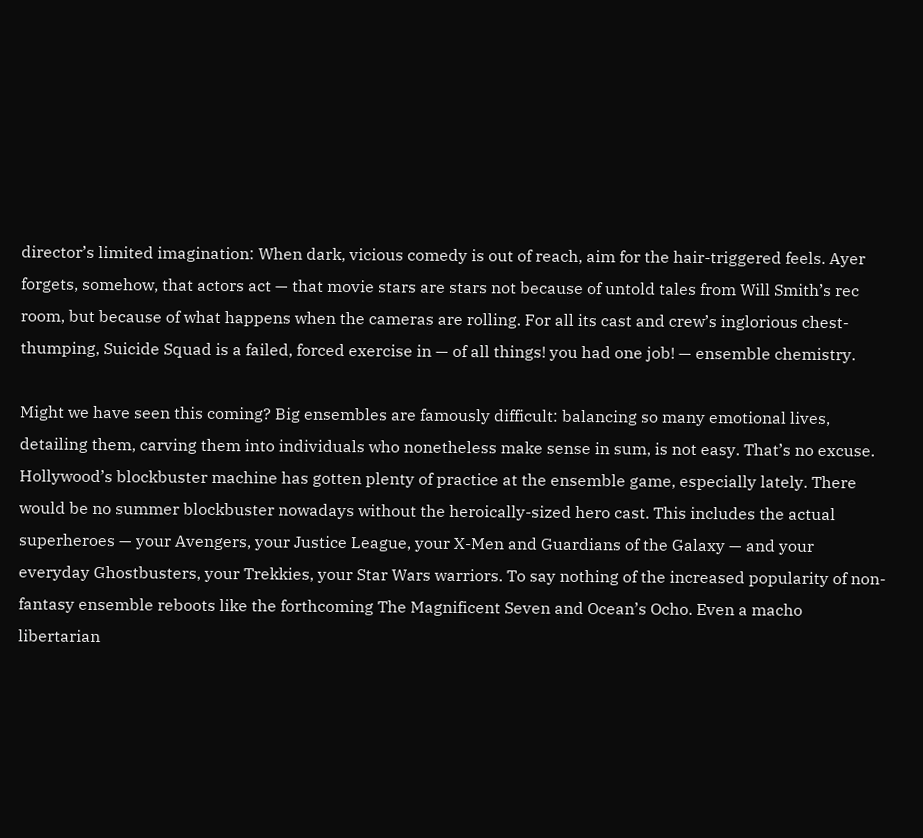director’s limited imagination: When dark, vicious comedy is out of reach, aim for the hair-triggered feels. Ayer forgets, somehow, that actors act — that movie stars are stars not because of untold tales from Will Smith’s rec room, but because of what happens when the cameras are rolling. For all its cast and crew’s inglorious chest-thumping, Suicide Squad is a failed, forced exercise in — of all things! you had one job! — ensemble chemistry.

Might we have seen this coming? Big ensembles are famously difficult: balancing so many emotional lives, detailing them, carving them into individuals who nonetheless make sense in sum, is not easy. That’s no excuse. Hollywood’s blockbuster machine has gotten plenty of practice at the ensemble game, especially lately. There would be no summer blockbuster nowadays without the heroically-sized hero cast. This includes the actual superheroes — your Avengers, your Justice League, your X-Men and Guardians of the Galaxy — and your everyday Ghostbusters, your Trekkies, your Star Wars warriors. To say nothing of the increased popularity of non-fantasy ensemble reboots like the forthcoming The Magnificent Seven and Ocean’s Ocho. Even a macho libertarian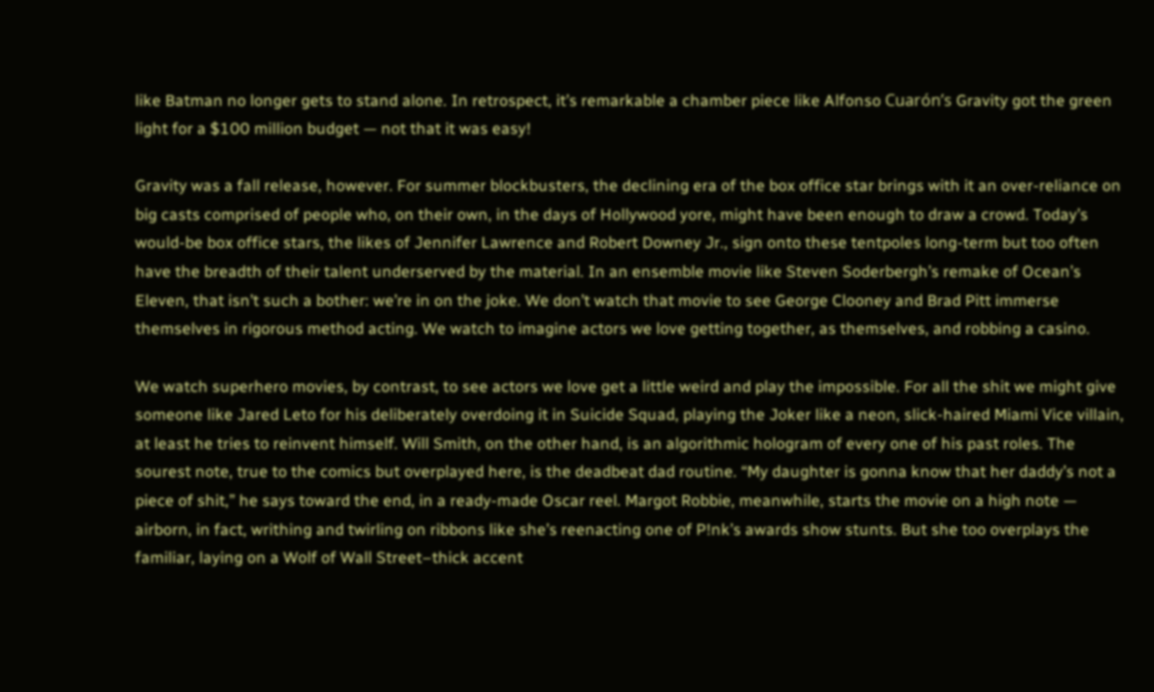like Batman no longer gets to stand alone. In retrospect, it’s remarkable a chamber piece like Alfonso Cuarón’s Gravity got the green light for a $100 million budget — not that it was easy!

Gravity was a fall release, however. For summer blockbusters, the declining era of the box office star brings with it an over-reliance on big casts comprised of people who, on their own, in the days of Hollywood yore, might have been enough to draw a crowd. Today’s would-be box office stars, the likes of Jennifer Lawrence and Robert Downey Jr., sign onto these tentpoles long-term but too often have the breadth of their talent underserved by the material. In an ensemble movie like Steven Soderbergh’s remake of Ocean’s Eleven, that isn’t such a bother: we’re in on the joke. We don’t watch that movie to see George Clooney and Brad Pitt immerse themselves in rigorous method acting. We watch to imagine actors we love getting together, as themselves, and robbing a casino.

We watch superhero movies, by contrast, to see actors we love get a little weird and play the impossible. For all the shit we might give someone like Jared Leto for his deliberately overdoing it in Suicide Squad, playing the Joker like a neon, slick-haired Miami Vice villain, at least he tries to reinvent himself. Will Smith, on the other hand, is an algorithmic hologram of every one of his past roles. The sourest note, true to the comics but overplayed here, is the deadbeat dad routine. “My daughter is gonna know that her daddy’s not a piece of shit,” he says toward the end, in a ready-made Oscar reel. Margot Robbie, meanwhile, starts the movie on a high note — airborn, in fact, writhing and twirling on ribbons like she’s reenacting one of P!nk’s awards show stunts. But she too overplays the familiar, laying on a Wolf of Wall Street–thick accent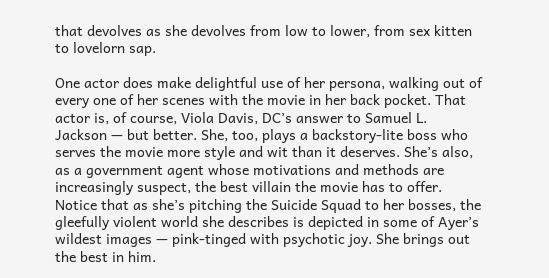that devolves as she devolves from low to lower, from sex kitten to lovelorn sap.

One actor does make delightful use of her persona, walking out of every one of her scenes with the movie in her back pocket. That actor is, of course, Viola Davis, DC’s answer to Samuel L. Jackson — but better. She, too, plays a backstory-lite boss who serves the movie more style and wit than it deserves. She’s also, as a government agent whose motivations and methods are increasingly suspect, the best villain the movie has to offer. Notice that as she’s pitching the Suicide Squad to her bosses, the gleefully violent world she describes is depicted in some of Ayer’s wildest images — pink-tinged with psychotic joy. She brings out the best in him.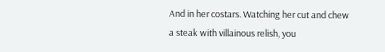And in her costars. Watching her cut and chew a steak with villainous relish, you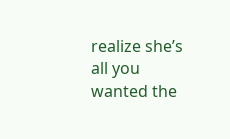realize she’s all you wanted the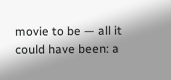movie to be — all it could have been: a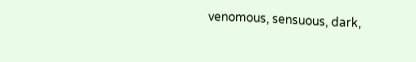venomous, sensuous, dark,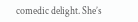comedic delight. She’s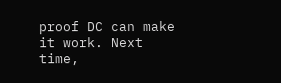proof DC can make it work. Next time,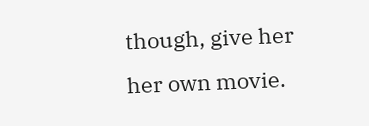though, give her her own movie.